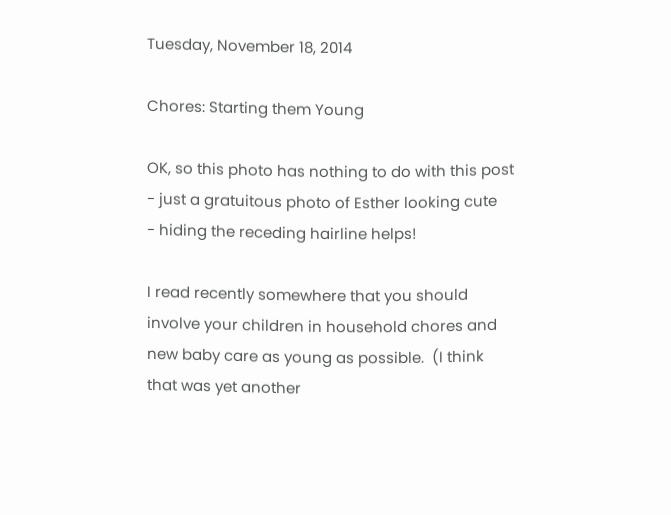Tuesday, November 18, 2014

Chores: Starting them Young

OK, so this photo has nothing to do with this post - just a gratuitous photo of Esther looking cute
- hiding the receding hairline helps!

I read recently somewhere that you should involve your children in household chores and new baby care as young as possible.  (I think that was yet another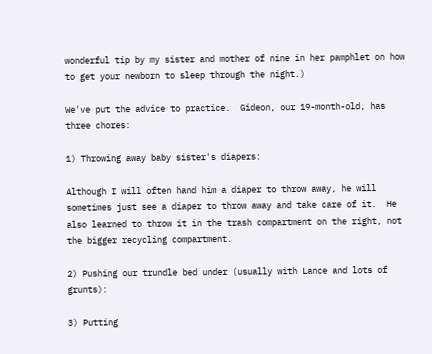wonderful tip by my sister and mother of nine in her pamphlet on how to get your newborn to sleep through the night.)

We've put the advice to practice.  Gideon, our 19-month-old, has three chores:

1) Throwing away baby sister's diapers:

Although I will often hand him a diaper to throw away, he will sometimes just see a diaper to throw away and take care of it.  He also learned to throw it in the trash compartment on the right, not the bigger recycling compartment.

2) Pushing our trundle bed under (usually with Lance and lots of grunts):

3) Putting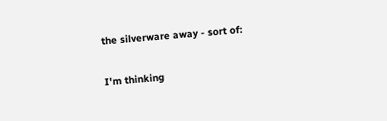the silverware away - sort of:

I'm thinking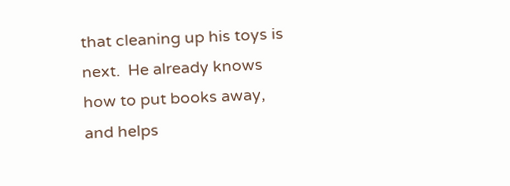that cleaning up his toys is next.  He already knows how to put books away, and helps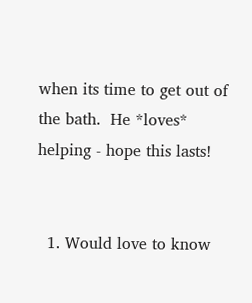when its time to get out of the bath.  He *loves* helping - hope this lasts!


  1. Would love to know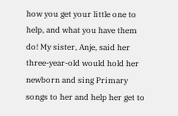how you get your little one to help, and what you have them do! My sister, Anje, said her three-year-old would hold her newborn and sing Primary songs to her and help her get to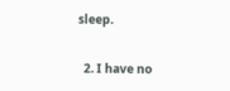sleep.

  2. I have no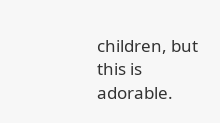children, but this is adorable.